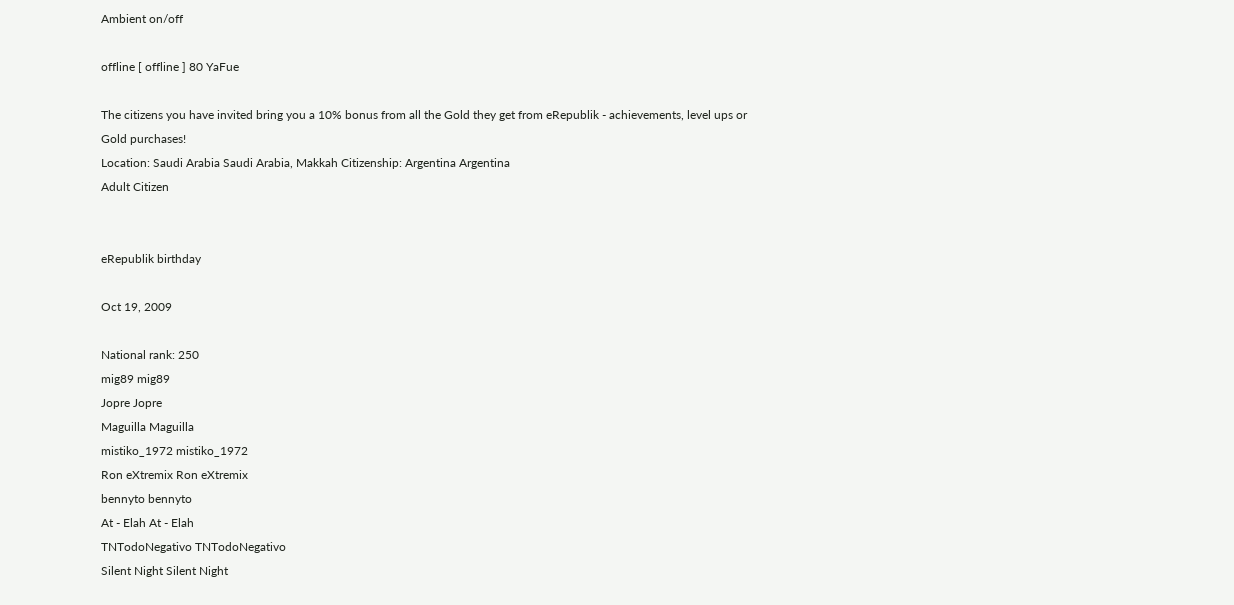Ambient on/off

offline [ offline ] 80 YaFue

The citizens you have invited bring you a 10% bonus from all the Gold they get from eRepublik - achievements, level ups or Gold purchases!
Location: Saudi Arabia Saudi Arabia, Makkah Citizenship: Argentina Argentina
Adult Citizen


eRepublik birthday

Oct 19, 2009

National rank: 250
mig89 mig89
Jopre Jopre
Maguilla Maguilla
mistiko_1972 mistiko_1972
Ron eXtremix Ron eXtremix
bennyto bennyto
At - Elah At - Elah
TNTodoNegativo TNTodoNegativo
Silent Night Silent Night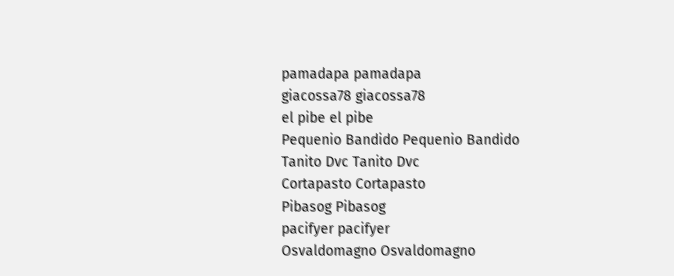pamadapa pamadapa
giacossa78 giacossa78
el pibe el pibe
Pequenio Bandido Pequenio Bandido
Tanito Dvc Tanito Dvc
Cortapasto Cortapasto
Pibasog Pibasog
pacifyer pacifyer
Osvaldomagno Osvaldomagno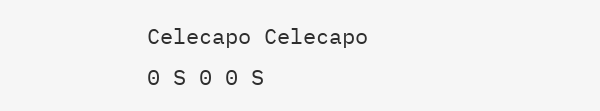Celecapo Celecapo
0 S 0 0 S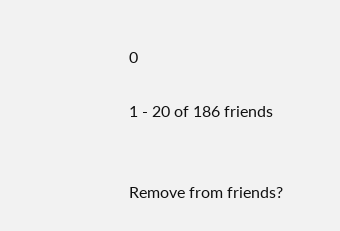0

1 - 20 of 186 friends


Remove from friends?